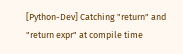[Python-Dev] Catching "return" and "return expr" at compile time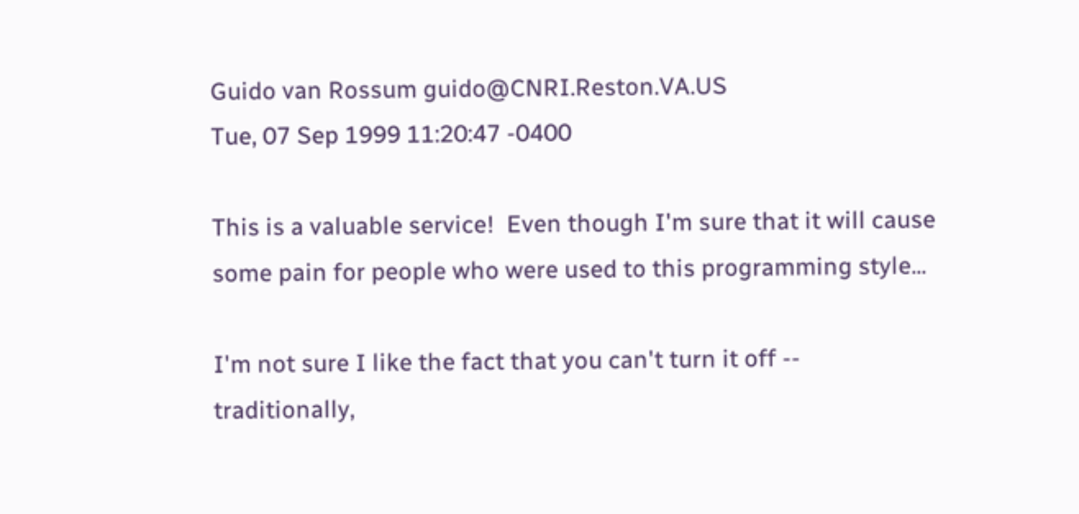Guido van Rossum guido@CNRI.Reston.VA.US
Tue, 07 Sep 1999 11:20:47 -0400

This is a valuable service!  Even though I'm sure that it will cause
some pain for people who were used to this programming style...

I'm not sure I like the fact that you can't turn it off --
traditionally,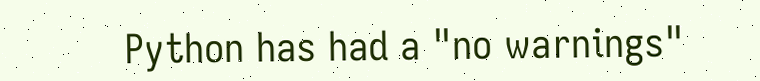Python has had a "no warnings"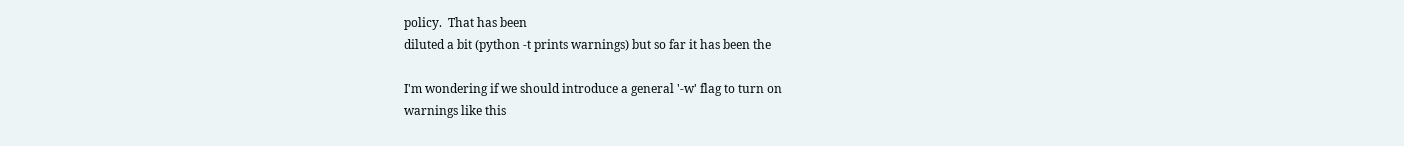policy.  That has been
diluted a bit (python -t prints warnings) but so far it has been the

I'm wondering if we should introduce a general '-w' flag to turn on
warnings like this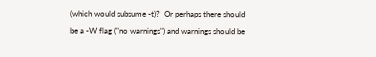(which would subsume -t)?  Or perhaps there should
be a -W flag ("no warnings") and warnings should be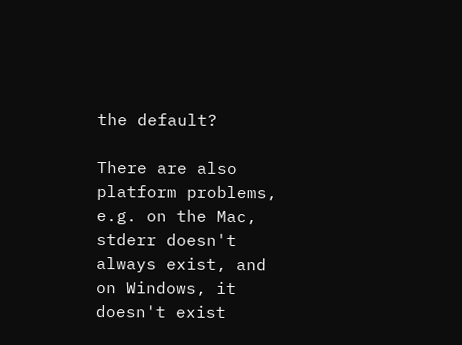the default?

There are also platform problems, e.g. on the Mac, stderr doesn't
always exist, and on Windows, it doesn't exist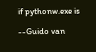if pythonw.exe is

--Guido van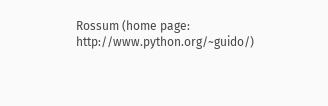Rossum (home page: http://www.python.org/~guido/)